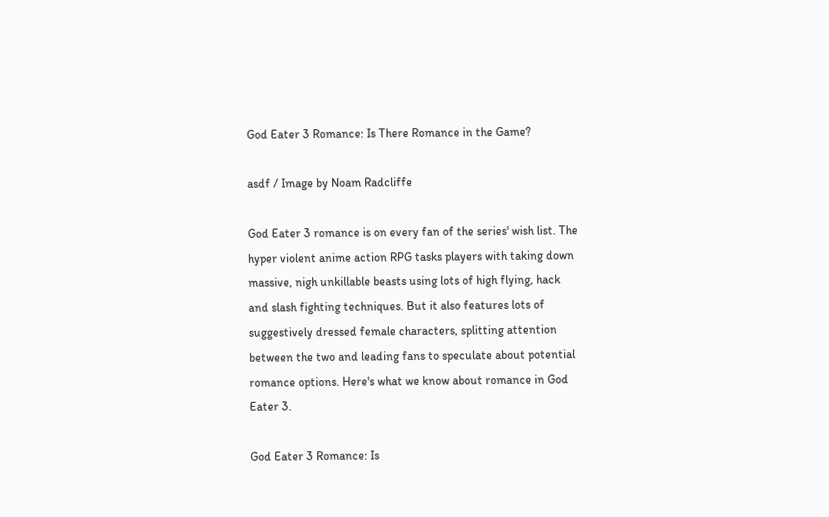God Eater 3 Romance: Is There Romance in the Game?

asdf / Image by Noam Radcliffe

God Eater 3 romance is on every fan of the series' wish list. The hyper violent anime action RPG tasks players with taking down massive, nigh unkillable beasts using lots of high flying, hack and slash fighting techniques. But it also features lots of suggestively dressed female characters, splitting attention between the two and leading fans to speculate about potential romance options. Here's what we know about romance in God Eater 3.

God Eater 3 Romance: Is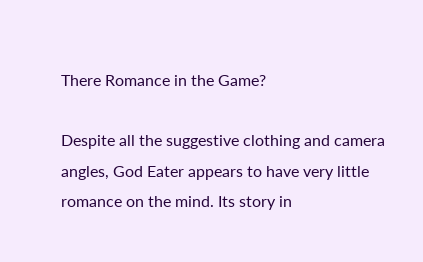There Romance in the Game?

Despite all the suggestive clothing and camera angles, God Eater appears to have very little romance on the mind. Its story in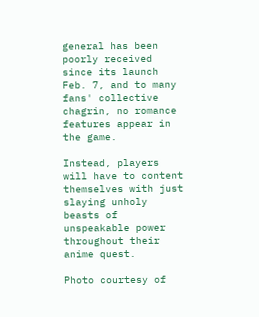general has been poorly received since its launch Feb. 7, and to many fans' collective chagrin, no romance features appear in the game.

Instead, players will have to content themselves with just slaying unholy beasts of unspeakable power throughout their anime quest.

Photo courtesy of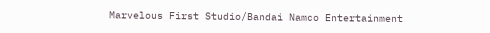Marvelous First Studio/Bandai Namco Entertainment